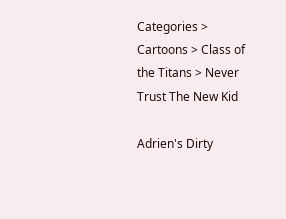Categories > Cartoons > Class of the Titans > Never Trust The New Kid

Adrien's Dirty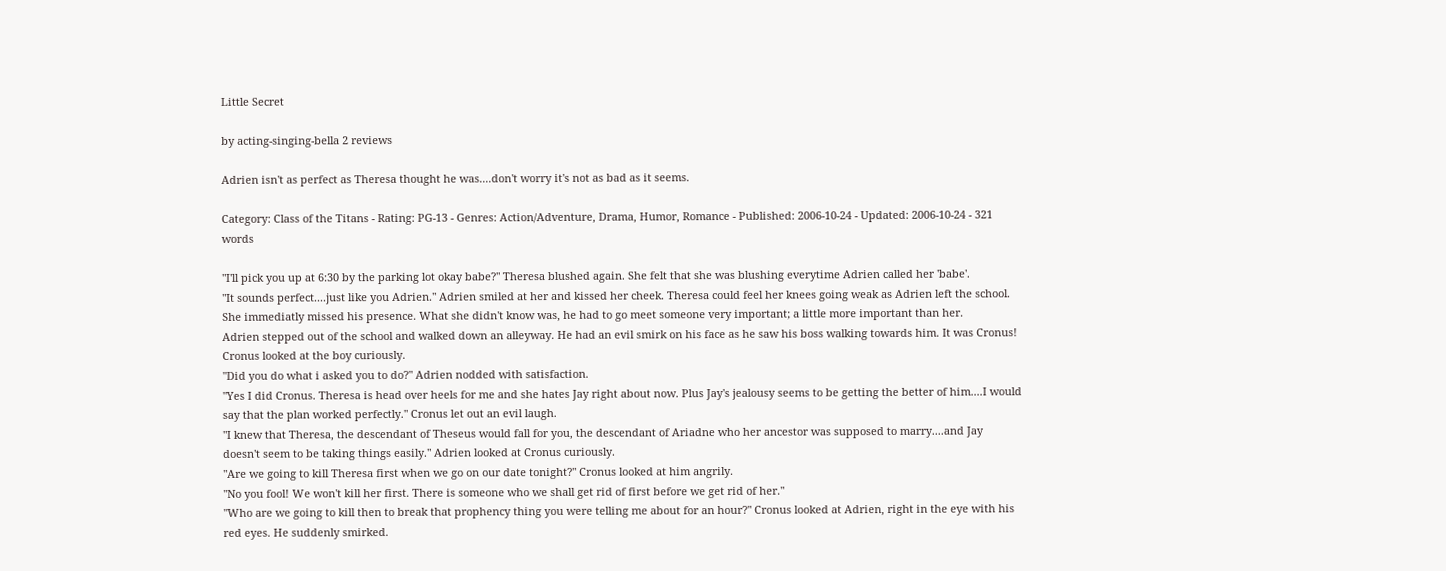Little Secret

by acting-singing-bella 2 reviews

Adrien isn't as perfect as Theresa thought he was....don't worry it's not as bad as it seems.

Category: Class of the Titans - Rating: PG-13 - Genres: Action/Adventure, Drama, Humor, Romance - Published: 2006-10-24 - Updated: 2006-10-24 - 321 words

"I'll pick you up at 6:30 by the parking lot okay babe?" Theresa blushed again. She felt that she was blushing everytime Adrien called her 'babe'.
"It sounds perfect....just like you Adrien." Adrien smiled at her and kissed her cheek. Theresa could feel her knees going weak as Adrien left the school. She immediatly missed his presence. What she didn't know was, he had to go meet someone very important; a little more important than her.
Adrien stepped out of the school and walked down an alleyway. He had an evil smirk on his face as he saw his boss walking towards him. It was Cronus! Cronus looked at the boy curiously.
"Did you do what i asked you to do?" Adrien nodded with satisfaction.
"Yes I did Cronus. Theresa is head over heels for me and she hates Jay right about now. Plus Jay's jealousy seems to be getting the better of him....I would say that the plan worked perfectly." Cronus let out an evil laugh.
"I knew that Theresa, the descendant of Theseus would fall for you, the descendant of Ariadne who her ancestor was supposed to marry....and Jay doesn't seem to be taking things easily." Adrien looked at Cronus curiously.
"Are we going to kill Theresa first when we go on our date tonight?" Cronus looked at him angrily.
"No you fool! We won't kill her first. There is someone who we shall get rid of first before we get rid of her."
"Who are we going to kill then to break that prophency thing you were telling me about for an hour?" Cronus looked at Adrien, right in the eye with his red eyes. He suddenly smirked.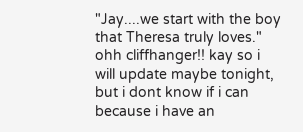"Jay....we start with the boy that Theresa truly loves."
ohh cliffhanger!! kay so i will update maybe tonight, but i dont know if i can because i have an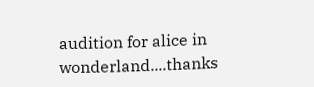audition for alice in wonderland....thanks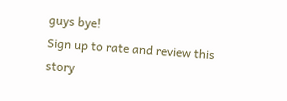guys bye!
Sign up to rate and review this story